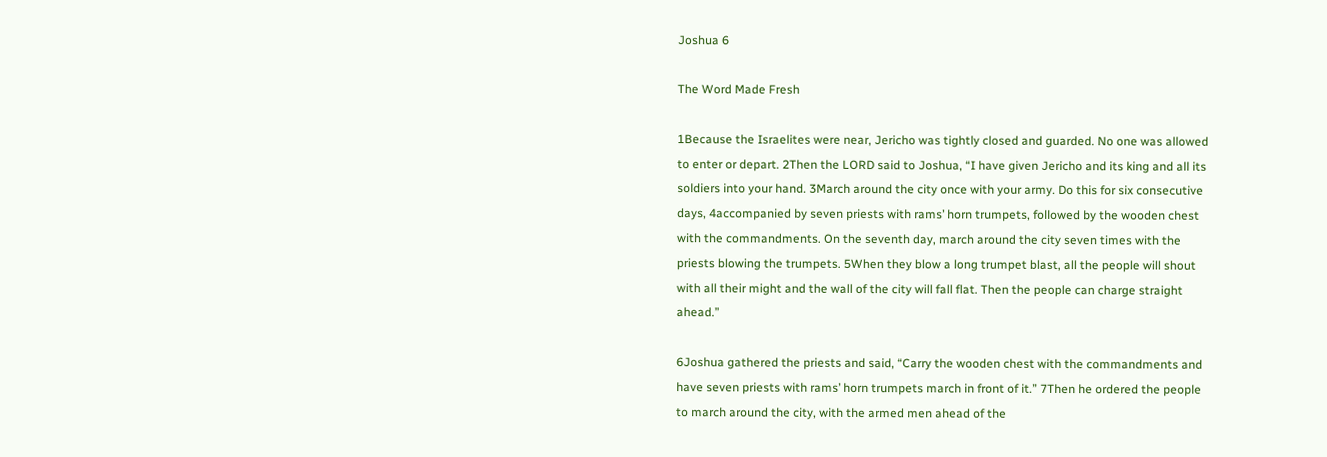Joshua 6

The Word Made Fresh

1Because the Israelites were near, Jericho was tightly closed and guarded. No one was allowed to enter or depart. 2Then the LORD said to Joshua, “I have given Jericho and its king and all its soldiers into your hand. 3March around the city once with your army. Do this for six consecutive days, 4accompanied by seven priests with rams’ horn trumpets, followed by the wooden chest with the commandments. On the seventh day, march around the city seven times with the priests blowing the trumpets. 5When they blow a long trumpet blast, all the people will shout with all their might and the wall of the city will fall flat. Then the people can charge straight ahead.”

6Joshua gathered the priests and said, “Carry the wooden chest with the commandments and have seven priests with rams’ horn trumpets march in front of it.” 7Then he ordered the people to march around the city, with the armed men ahead of the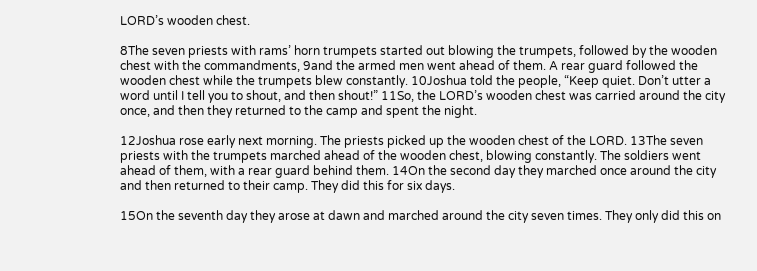LORD’s wooden chest.

8The seven priests with rams’ horn trumpets started out blowing the trumpets, followed by the wooden chest with the commandments, 9and the armed men went ahead of them. A rear guard followed the wooden chest while the trumpets blew constantly. 10Joshua told the people, “Keep quiet. Don’t utter a word until I tell you to shout, and then shout!” 11So, the LORD’s wooden chest was carried around the city once, and then they returned to the camp and spent the night.

12Joshua rose early next morning. The priests picked up the wooden chest of the LORD. 13The seven priests with the trumpets marched ahead of the wooden chest, blowing constantly. The soldiers went ahead of them, with a rear guard behind them. 14On the second day they marched once around the city and then returned to their camp. They did this for six days.

15On the seventh day they arose at dawn and marched around the city seven times. They only did this on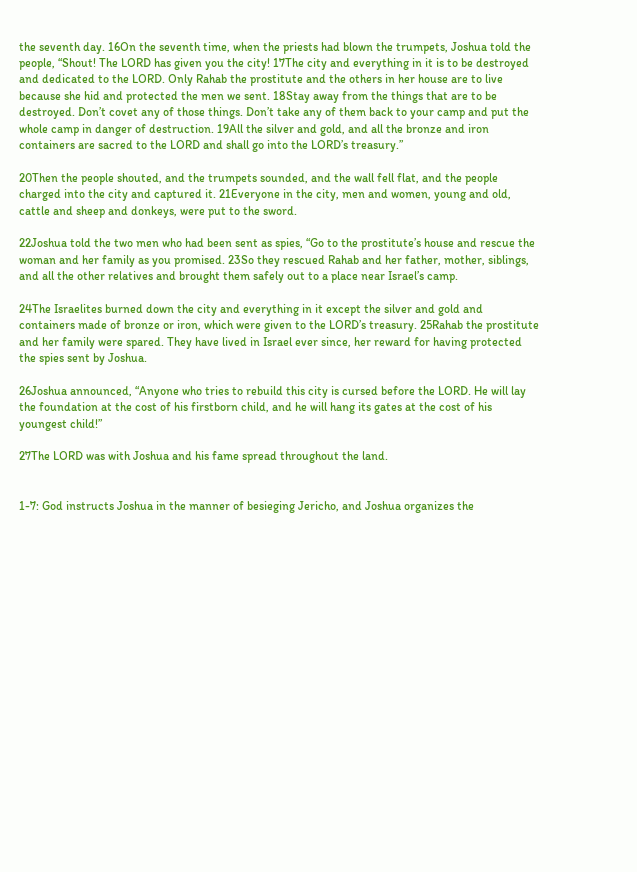the seventh day. 16On the seventh time, when the priests had blown the trumpets, Joshua told the people, “Shout! The LORD has given you the city! 17The city and everything in it is to be destroyed and dedicated to the LORD. Only Rahab the prostitute and the others in her house are to live because she hid and protected the men we sent. 18Stay away from the things that are to be destroyed. Don’t covet any of those things. Don’t take any of them back to your camp and put the whole camp in danger of destruction. 19All the silver and gold, and all the bronze and iron containers are sacred to the LORD and shall go into the LORD’s treasury.”

20Then the people shouted, and the trumpets sounded, and the wall fell flat, and the people charged into the city and captured it. 21Everyone in the city, men and women, young and old, cattle and sheep and donkeys, were put to the sword.

22Joshua told the two men who had been sent as spies, “Go to the prostitute’s house and rescue the woman and her family as you promised. 23So they rescued Rahab and her father, mother, siblings, and all the other relatives and brought them safely out to a place near Israel’s camp.

24The Israelites burned down the city and everything in it except the silver and gold and containers made of bronze or iron, which were given to the LORD’s treasury. 25Rahab the prostitute and her family were spared. They have lived in Israel ever since, her reward for having protected the spies sent by Joshua.

26Joshua announced, “Anyone who tries to rebuild this city is cursed before the LORD. He will lay the foundation at the cost of his firstborn child, and he will hang its gates at the cost of his youngest child!”

27The LORD was with Joshua and his fame spread throughout the land.


1-7: God instructs Joshua in the manner of besieging Jericho, and Joshua organizes the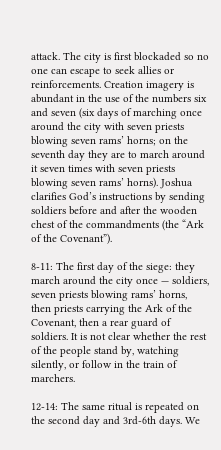attack. The city is first blockaded so no one can escape to seek allies or reinforcements. Creation imagery is abundant in the use of the numbers six and seven (six days of marching once around the city with seven priests blowing seven rams’ horns; on the seventh day they are to march around it seven times with seven priests blowing seven rams’ horns). Joshua clarifies God’s instructions by sending soldiers before and after the wooden chest of the commandments (the “Ark of the Covenant”).

8-11: The first day of the siege: they march around the city once — soldiers, seven priests blowing rams’ horns, then priests carrying the Ark of the Covenant, then a rear guard of soldiers. It is not clear whether the rest of the people stand by, watching silently, or follow in the train of marchers.

12-14: The same ritual is repeated on the second day and 3rd-6th days. We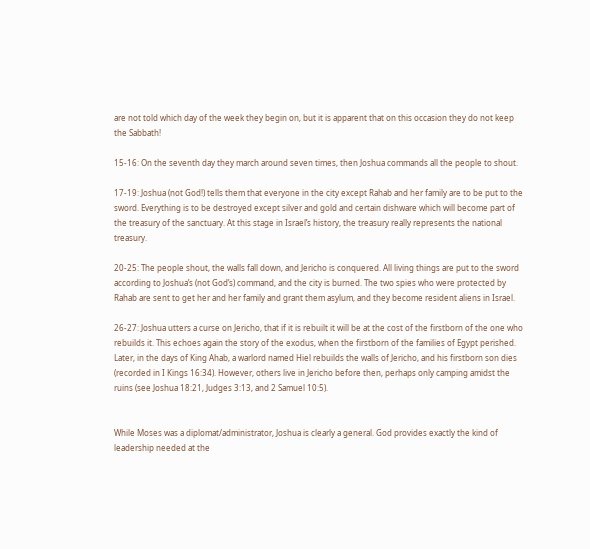are not told which day of the week they begin on, but it is apparent that on this occasion they do not keep the Sabbath!

15-16: On the seventh day they march around seven times, then Joshua commands all the people to shout.

17-19: Joshua (not God!) tells them that everyone in the city except Rahab and her family are to be put to the sword. Everything is to be destroyed except silver and gold and certain dishware which will become part of the treasury of the sanctuary. At this stage in Israel’s history, the treasury really represents the national treasury.

20-25: The people shout, the walls fall down, and Jericho is conquered. All living things are put to the sword according to Joshua’s (not God’s) command, and the city is burned. The two spies who were protected by Rahab are sent to get her and her family and grant them asylum, and they become resident aliens in Israel.

26-27: Joshua utters a curse on Jericho, that if it is rebuilt it will be at the cost of the firstborn of the one who rebuilds it. This echoes again the story of the exodus, when the firstborn of the families of Egypt perished. Later, in the days of King Ahab, a warlord named Hiel rebuilds the walls of Jericho, and his firstborn son dies (recorded in I Kings 16:34). However, others live in Jericho before then, perhaps only camping amidst the ruins (see Joshua 18:21, Judges 3:13, and 2 Samuel 10:5).


While Moses was a diplomat/administrator, Joshua is clearly a general. God provides exactly the kind of leadership needed at the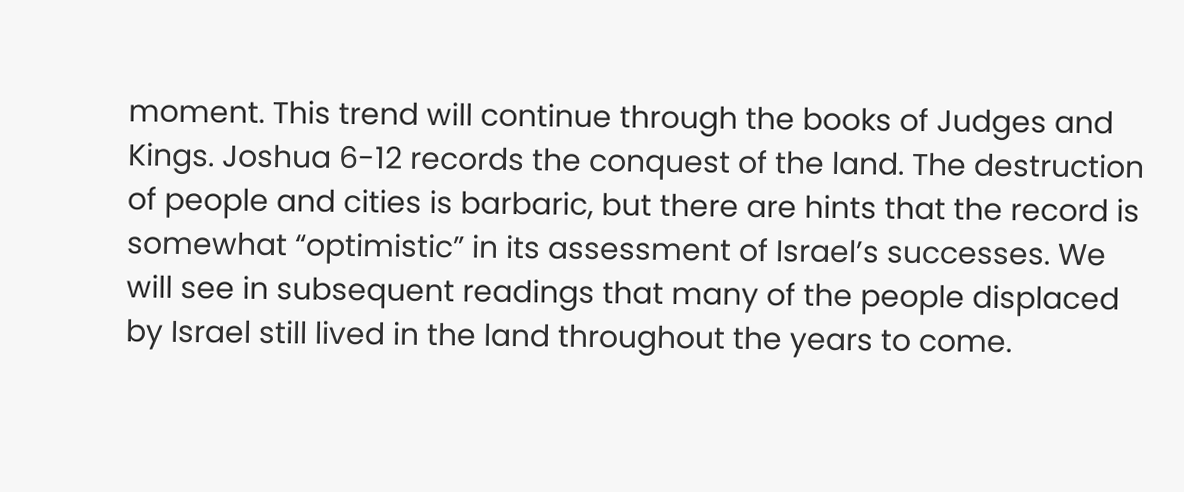moment. This trend will continue through the books of Judges and Kings. Joshua 6-12 records the conquest of the land. The destruction of people and cities is barbaric, but there are hints that the record is somewhat “optimistic” in its assessment of Israel’s successes. We will see in subsequent readings that many of the people displaced by Israel still lived in the land throughout the years to come.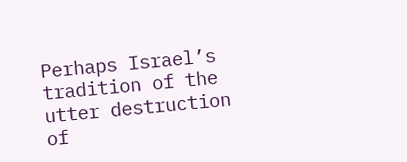Perhaps Israel’s tradition of the utter destruction of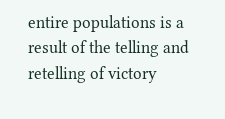entire populations is a result of the telling and retelling of victory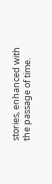stories, enhanced with the passage of time.